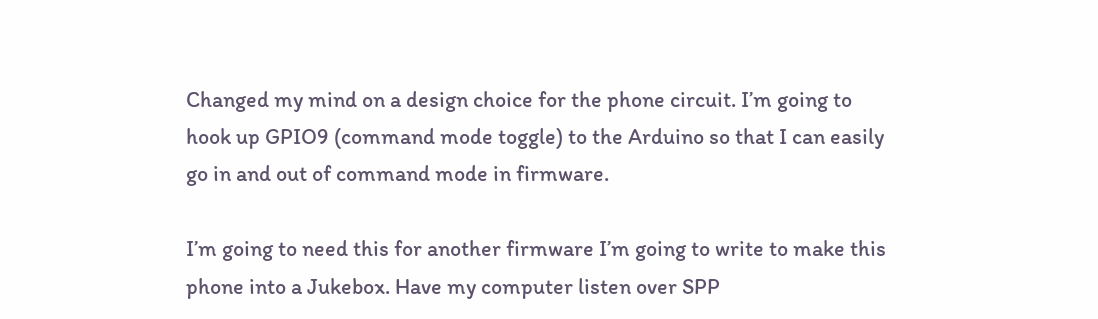Changed my mind on a design choice for the phone circuit. I’m going to hook up GPIO9 (command mode toggle) to the Arduino so that I can easily go in and out of command mode in firmware.

I’m going to need this for another firmware I’m going to write to make this phone into a Jukebox. Have my computer listen over SPP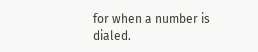for when a number is dialed.